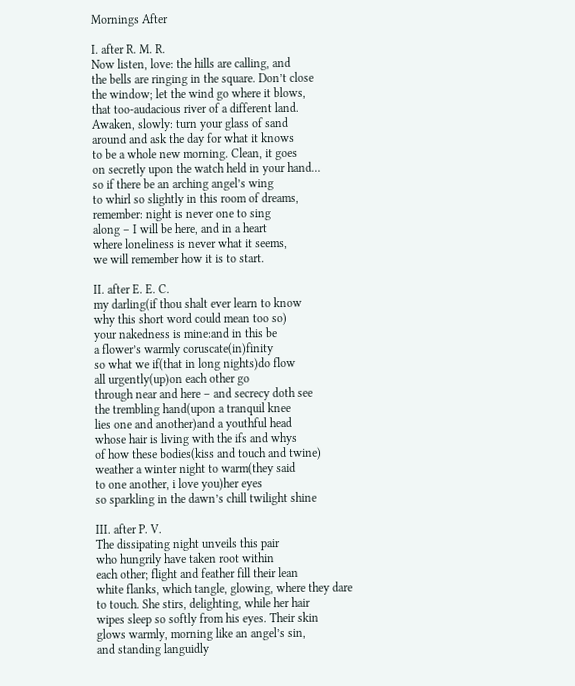Mornings After

I. after R. M. R.
Now listen, love: the hills are calling, and
the bells are ringing in the square. Don’t close
the window; let the wind go where it blows,
that too-audacious river of a different land.
Awaken, slowly: turn your glass of sand
around and ask the day for what it knows
to be a whole new morning. Clean, it goes
on secretly upon the watch held in your hand…
so if there be an arching angel’s wing
to whirl so slightly in this room of dreams,
remember: night is never one to sing
along – I will be here, and in a heart
where loneliness is never what it seems,
we will remember how it is to start.

II. after E. E. C.
my darling(if thou shalt ever learn to know
why this short word could mean too so)
your nakedness is mine:and in this be
a flower’s warmly coruscate(in)finity
so what we if(that in long nights)do flow
all urgently(up)on each other go
through near and here – and secrecy doth see
the trembling hand(upon a tranquil knee
lies one and another)and a youthful head
whose hair is living with the ifs and whys
of how these bodies(kiss and touch and twine)
weather a winter night to warm(they said
to one another, i love you)her eyes
so sparkling in the dawn’s chill twilight shine

III. after P. V.
The dissipating night unveils this pair
who hungrily have taken root within
each other; flight and feather fill their lean
white flanks, which tangle, glowing, where they dare
to touch. She stirs, delighting, while her hair
wipes sleep so softly from his eyes. Their skin
glows warmly, morning like an angel’s sin,
and standing languidly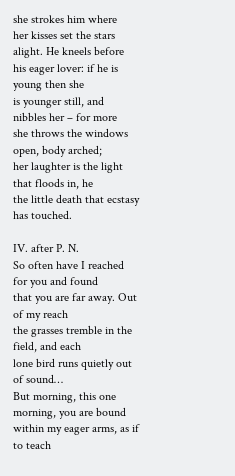she strokes him where
her kisses set the stars alight. He kneels before
his eager lover: if he is young then she
is younger still, and nibbles her – for more
she throws the windows open, body arched;
her laughter is the light that floods in, he
the little death that ecstasy has touched.

IV. after P. N.
So often have I reached for you and found
that you are far away. Out of my reach
the grasses tremble in the field, and each
lone bird runs quietly out of sound…
But morning, this one morning, you are bound
within my eager arms, as if to teach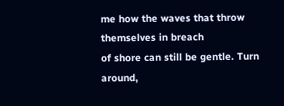me how the waves that throw themselves in breach
of shore can still be gentle. Turn around,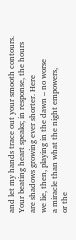and let my hands trace out your smooth contours.
Your beating heart speaks; in response, the hours
are shadows growing ever shorter. Here
we lie, then, playing in the dawn – no worse
a miracle than what the night empowers,
or the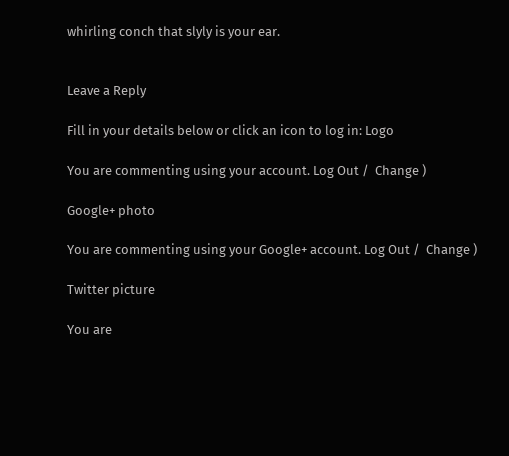whirling conch that slyly is your ear.


Leave a Reply

Fill in your details below or click an icon to log in: Logo

You are commenting using your account. Log Out /  Change )

Google+ photo

You are commenting using your Google+ account. Log Out /  Change )

Twitter picture

You are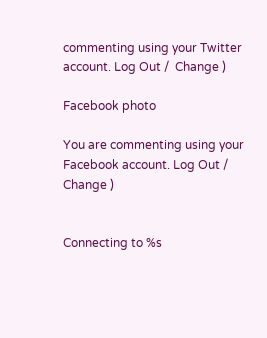commenting using your Twitter account. Log Out /  Change )

Facebook photo

You are commenting using your Facebook account. Log Out /  Change )


Connecting to %s